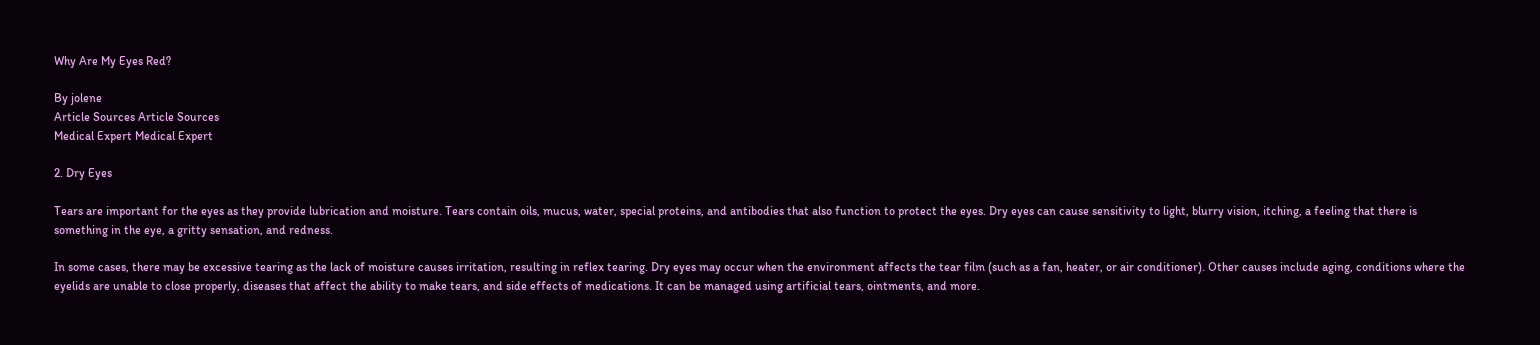Why Are My Eyes Red?

By jolene
Article Sources Article Sources
Medical Expert Medical Expert

2. Dry Eyes

Tears are important for the eyes as they provide lubrication and moisture. Tears contain oils, mucus, water, special proteins, and antibodies that also function to protect the eyes. Dry eyes can cause sensitivity to light, blurry vision, itching, a feeling that there is something in the eye, a gritty sensation, and redness.

In some cases, there may be excessive tearing as the lack of moisture causes irritation, resulting in reflex tearing. Dry eyes may occur when the environment affects the tear film (such as a fan, heater, or air conditioner). Other causes include aging, conditions where the eyelids are unable to close properly, diseases that affect the ability to make tears, and side effects of medications. It can be managed using artificial tears, ointments, and more.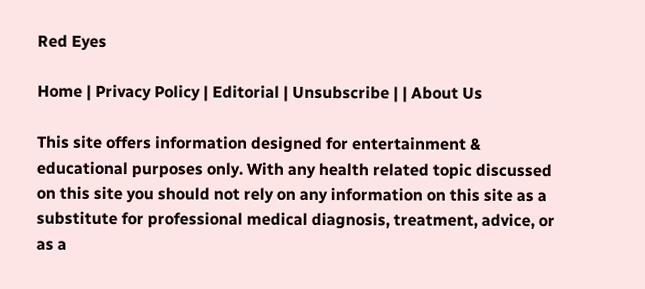Red Eyes

Home | Privacy Policy | Editorial | Unsubscribe | | About Us

This site offers information designed for entertainment & educational purposes only. With any health related topic discussed on this site you should not rely on any information on this site as a substitute for professional medical diagnosis, treatment, advice, or as a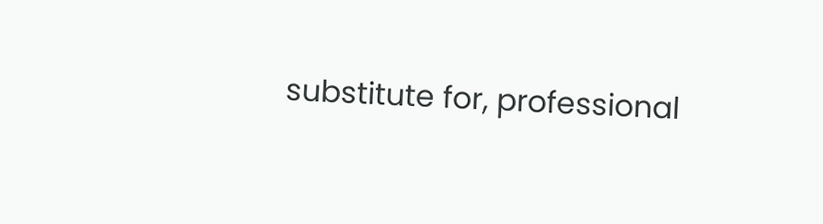substitute for, professional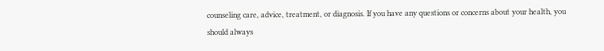counseling care, advice, treatment, or diagnosis. If you have any questions or concerns about your health, you should always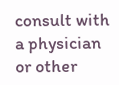consult with a physician or other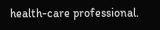health-care professional.